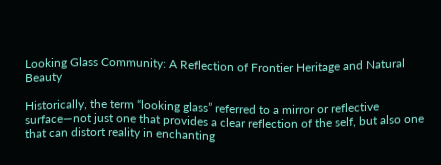Looking Glass Community: A Reflection of Frontier Heritage and Natural Beauty

Historically, the term “looking glass” referred to a mirror or reflective surface—not just one that provides a clear reflection of the self, but also one that can distort reality in enchanting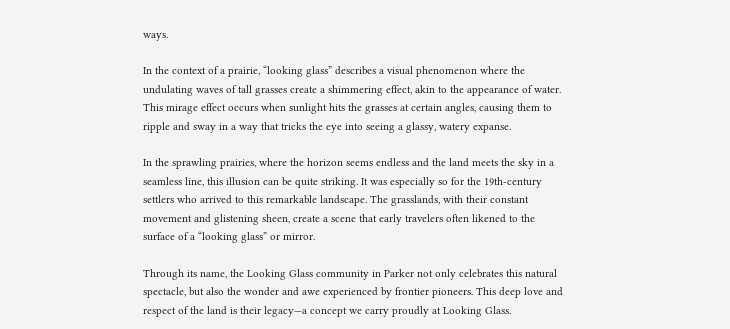ways.

In the context of a prairie, “looking glass” describes a visual phenomenon where the undulating waves of tall grasses create a shimmering effect, akin to the appearance of water. This mirage effect occurs when sunlight hits the grasses at certain angles, causing them to ripple and sway in a way that tricks the eye into seeing a glassy, watery expanse.

In the sprawling prairies, where the horizon seems endless and the land meets the sky in a seamless line, this illusion can be quite striking. It was especially so for the 19th-century settlers who arrived to this remarkable landscape. The grasslands, with their constant movement and glistening sheen, create a scene that early travelers often likened to the surface of a “looking glass” or mirror.

Through its name, the Looking Glass community in Parker not only celebrates this natural spectacle, but also the wonder and awe experienced by frontier pioneers. This deep love and respect of the land is their legacy—a concept we carry proudly at Looking Glass.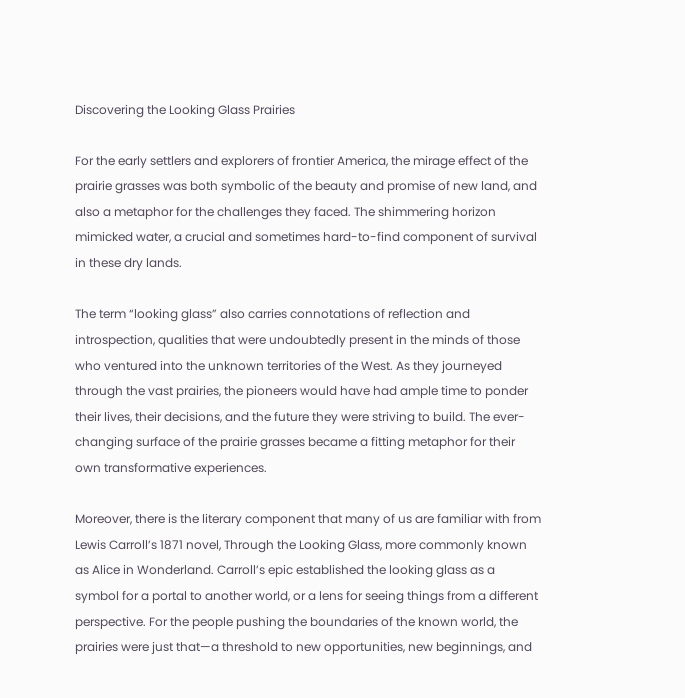Discovering the Looking Glass Prairies

For the early settlers and explorers of frontier America, the mirage effect of the prairie grasses was both symbolic of the beauty and promise of new land, and also a metaphor for the challenges they faced. The shimmering horizon mimicked water, a crucial and sometimes hard-to-find component of survival in these dry lands.

The term “looking glass” also carries connotations of reflection and introspection, qualities that were undoubtedly present in the minds of those who ventured into the unknown territories of the West. As they journeyed through the vast prairies, the pioneers would have had ample time to ponder their lives, their decisions, and the future they were striving to build. The ever-changing surface of the prairie grasses became a fitting metaphor for their own transformative experiences.

Moreover, there is the literary component that many of us are familiar with from Lewis Carroll’s 1871 novel, Through the Looking Glass, more commonly known as Alice in Wonderland. Carroll’s epic established the looking glass as a symbol for a portal to another world, or a lens for seeing things from a different perspective. For the people pushing the boundaries of the known world, the prairies were just that—a threshold to new opportunities, new beginnings, and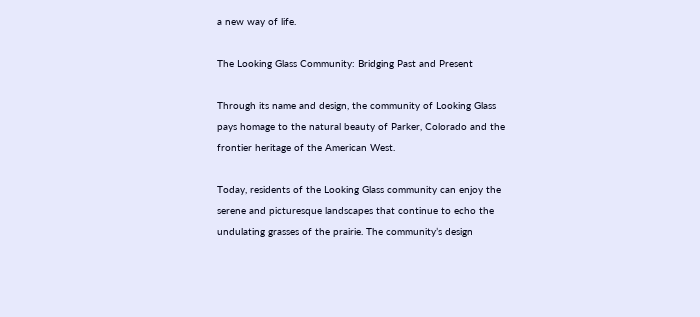a new way of life.

The Looking Glass Community: Bridging Past and Present

Through its name and design, the community of Looking Glass pays homage to the natural beauty of Parker, Colorado and the frontier heritage of the American West.

Today, residents of the Looking Glass community can enjoy the serene and picturesque landscapes that continue to echo the undulating grasses of the prairie. The community’s design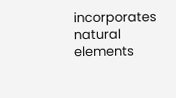incorporates natural elements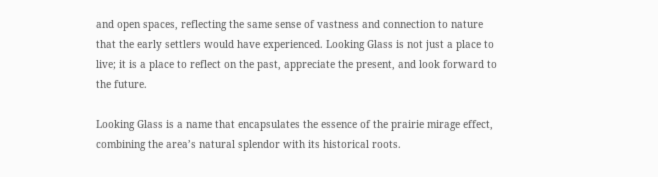and open spaces, reflecting the same sense of vastness and connection to nature that the early settlers would have experienced. Looking Glass is not just a place to live; it is a place to reflect on the past, appreciate the present, and look forward to the future.

Looking Glass is a name that encapsulates the essence of the prairie mirage effect, combining the area’s natural splendor with its historical roots.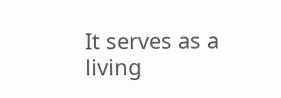It serves as a living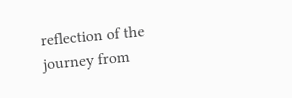reflection of the journey from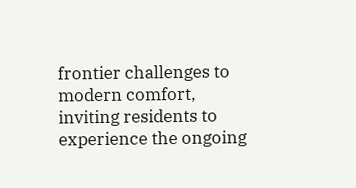frontier challenges to modern comfort, inviting residents to experience the ongoing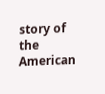story of the American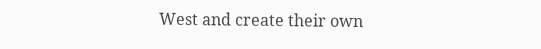West and create their own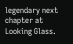legendary next chapter at Looking Glass.